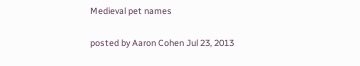Medieval pet names

posted by Aaron Cohen Jul 23, 2013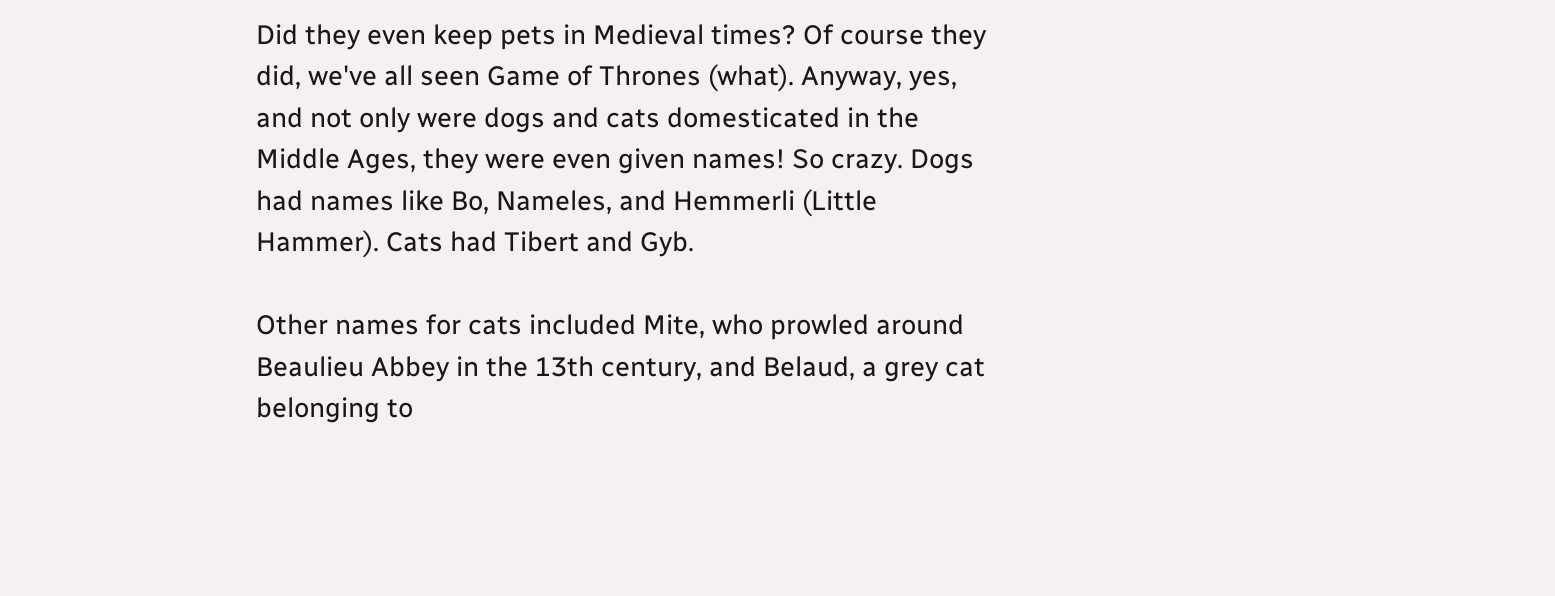Did they even keep pets in Medieval times? Of course they did, we've all seen Game of Thrones (what). Anyway, yes, and not only were dogs and cats domesticated in the Middle Ages, they were even given names! So crazy. Dogs had names like Bo, Nameles, and Hemmerli (Little Hammer). Cats had Tibert and Gyb.

Other names for cats included Mite, who prowled around Beaulieu Abbey in the 13th century, and Belaud, a grey cat belonging to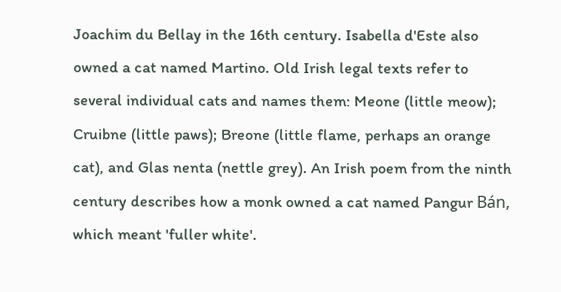Joachim du Bellay in the 16th century. Isabella d'Este also owned a cat named Martino. Old Irish legal texts refer to several individual cats and names them: Meone (little meow); Cruibne (little paws); Breone (little flame, perhaps an orange cat), and Glas nenta (nettle grey). An Irish poem from the ninth century describes how a monk owned a cat named Pangur Bán, which meant 'fuller white'.